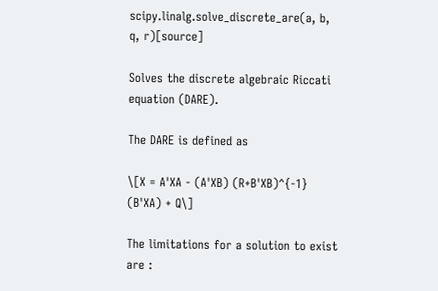scipy.linalg.solve_discrete_are(a, b, q, r)[source]

Solves the discrete algebraic Riccati equation (DARE).

The DARE is defined as

\[X = A'XA - (A'XB) (R+B'XB)^{-1} (B'XA) + Q\]

The limitations for a solution to exist are :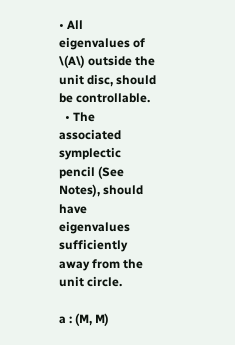• All eigenvalues of \(A\) outside the unit disc, should be controllable.
  • The associated symplectic pencil (See Notes), should have eigenvalues sufficiently away from the unit circle.

a : (M, M)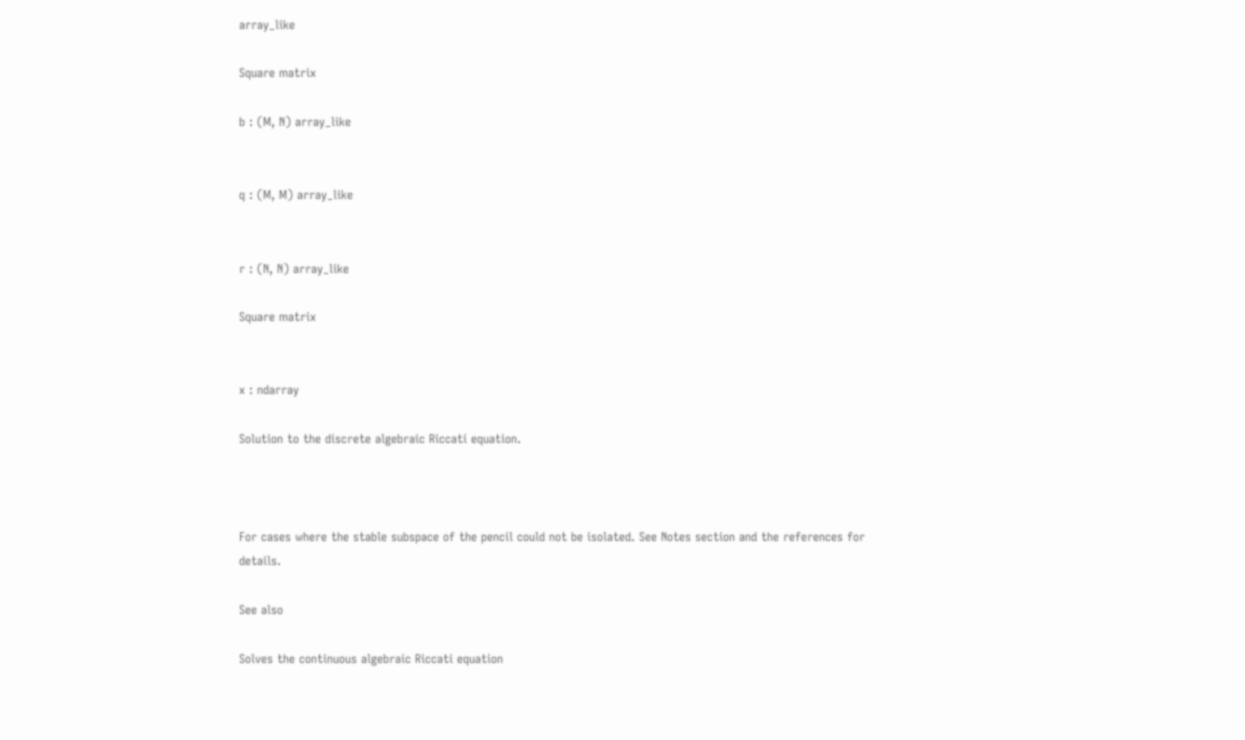array_like

Square matrix

b : (M, N) array_like


q : (M, M) array_like


r : (N, N) array_like

Square matrix


x : ndarray

Solution to the discrete algebraic Riccati equation.



For cases where the stable subspace of the pencil could not be isolated. See Notes section and the references for details.

See also

Solves the continuous algebraic Riccati equation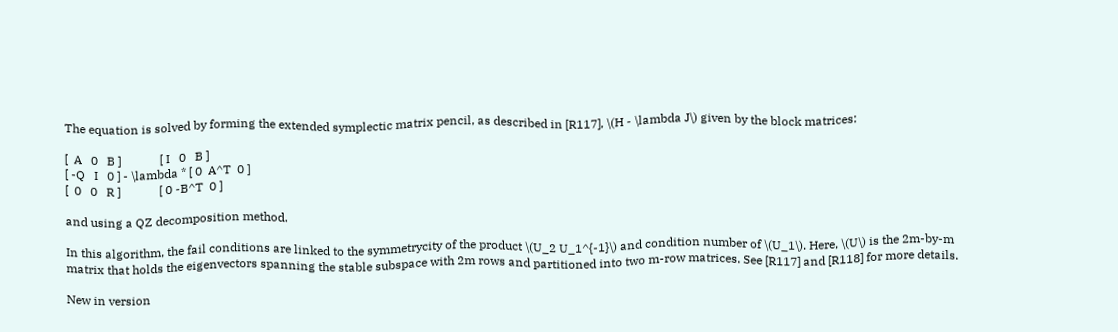The equation is solved by forming the extended symplectic matrix pencil, as described in [R117], \(H - \lambda J\) given by the block matrices:

[  A   0   B ]             [ I   0   B ]
[ -Q   I   0 ] - \lambda * [ 0  A^T  0 ]
[  0   0   R ]             [ 0 -B^T  0 ]

and using a QZ decomposition method.

In this algorithm, the fail conditions are linked to the symmetrycity of the product \(U_2 U_1^{-1}\) and condition number of \(U_1\). Here, \(U\) is the 2m-by-m matrix that holds the eigenvectors spanning the stable subspace with 2m rows and partitioned into two m-row matrices. See [R117] and [R118] for more details.

New in version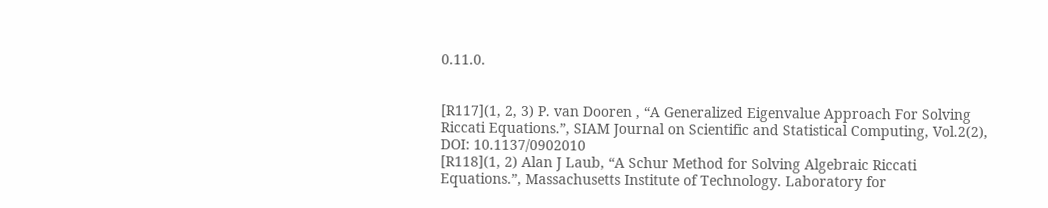0.11.0.


[R117](1, 2, 3) P. van Dooren , “A Generalized Eigenvalue Approach For Solving Riccati Equations.”, SIAM Journal on Scientific and Statistical Computing, Vol.2(2), DOI: 10.1137/0902010
[R118](1, 2) Alan J Laub, “A Schur Method for Solving Algebraic Riccati Equations.”, Massachusetts Institute of Technology. Laboratory for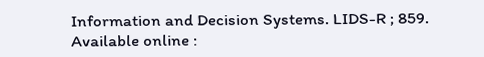Information and Decision Systems. LIDS-R ; 859. Available online :